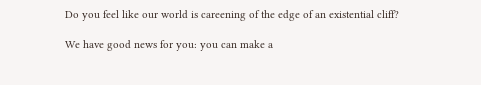Do you feel like our world is careening of the edge of an existential cliff?

We have good news for you: you can make a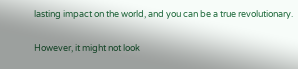lasting impact on the world, and you can be a true revolutionary.

However, it might not look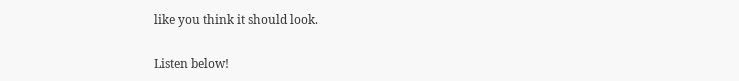like you think it should look.

Listen below!